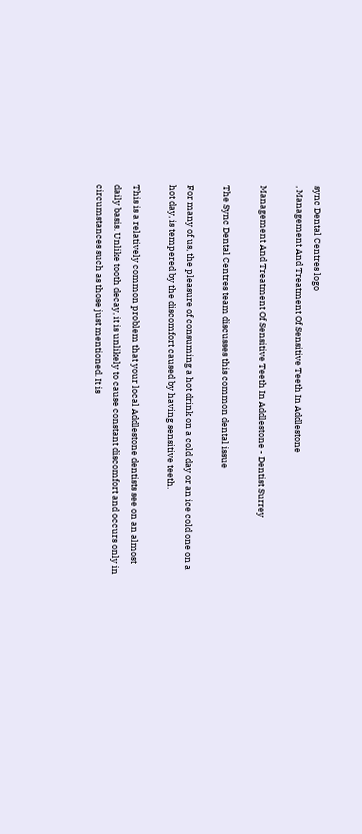sync Dental Centres logo
, Management And Treatment Of Sensitive Teeth In Addlestone

Management And Treatment Of Sensitive Teeth In Addlestone - Dentist Surrey

The Sync Dental Centres team discusses this common dental issue

For many of us, the pleasure of consuming a hot drink on a cold day or an ice cold one on a hot day, is tempered by the discomfort caused by having sensitive teeth.

This is a relatively common problem that your local Addlestone dentists see on an almost daily basis. Unlike tooth decay, it is unlikely to cause constant discomfort and occurs only in circumstances such as those just mentioned. It is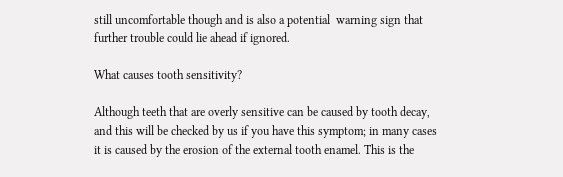still uncomfortable though and is also a potential  warning sign that further trouble could lie ahead if ignored.

What causes tooth sensitivity?

Although teeth that are overly sensitive can be caused by tooth decay, and this will be checked by us if you have this symptom; in many cases it is caused by the erosion of the external tooth enamel. This is the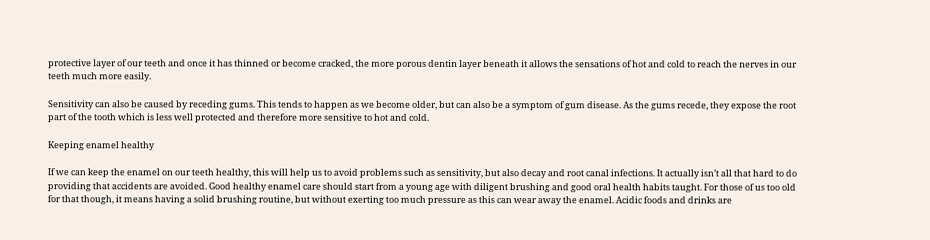protective layer of our teeth and once it has thinned or become cracked, the more porous dentin layer beneath it allows the sensations of hot and cold to reach the nerves in our teeth much more easily.

Sensitivity can also be caused by receding gums. This tends to happen as we become older, but can also be a symptom of gum disease. As the gums recede, they expose the root part of the tooth which is less well protected and therefore more sensitive to hot and cold.

Keeping enamel healthy

If we can keep the enamel on our teeth healthy, this will help us to avoid problems such as sensitivity, but also decay and root canal infections. It actually isn’t all that hard to do providing that accidents are avoided. Good healthy enamel care should start from a young age with diligent brushing and good oral health habits taught. For those of us too old for that though, it means having a solid brushing routine, but without exerting too much pressure as this can wear away the enamel. Acidic foods and drinks are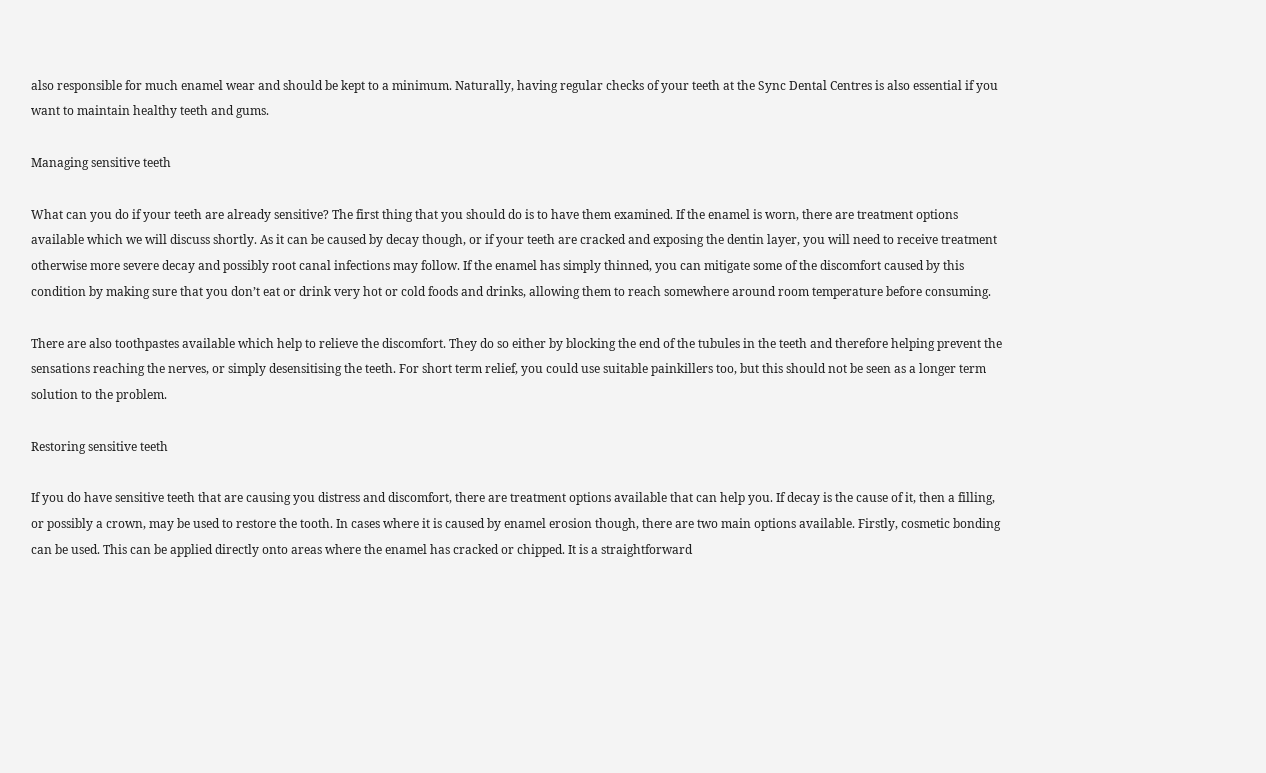also responsible for much enamel wear and should be kept to a minimum. Naturally, having regular checks of your teeth at the Sync Dental Centres is also essential if you want to maintain healthy teeth and gums.

Managing sensitive teeth

What can you do if your teeth are already sensitive? The first thing that you should do is to have them examined. If the enamel is worn, there are treatment options available which we will discuss shortly. As it can be caused by decay though, or if your teeth are cracked and exposing the dentin layer, you will need to receive treatment otherwise more severe decay and possibly root canal infections may follow. If the enamel has simply thinned, you can mitigate some of the discomfort caused by this condition by making sure that you don’t eat or drink very hot or cold foods and drinks, allowing them to reach somewhere around room temperature before consuming.

There are also toothpastes available which help to relieve the discomfort. They do so either by blocking the end of the tubules in the teeth and therefore helping prevent the sensations reaching the nerves, or simply desensitising the teeth. For short term relief, you could use suitable painkillers too, but this should not be seen as a longer term solution to the problem.

Restoring sensitive teeth

If you do have sensitive teeth that are causing you distress and discomfort, there are treatment options available that can help you. If decay is the cause of it, then a filling, or possibly a crown, may be used to restore the tooth. In cases where it is caused by enamel erosion though, there are two main options available. Firstly, cosmetic bonding can be used. This can be applied directly onto areas where the enamel has cracked or chipped. It is a straightforward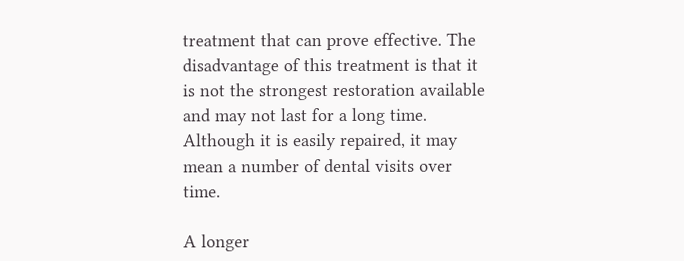treatment that can prove effective. The disadvantage of this treatment is that it is not the strongest restoration available and may not last for a long time. Although it is easily repaired, it may mean a number of dental visits over time.

A longer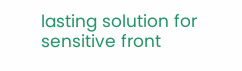lasting solution for sensitive front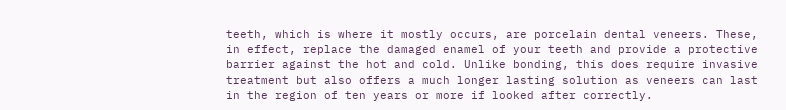teeth, which is where it mostly occurs, are porcelain dental veneers. These, in effect, replace the damaged enamel of your teeth and provide a protective barrier against the hot and cold. Unlike bonding, this does require invasive treatment but also offers a much longer lasting solution as veneers can last in the region of ten years or more if looked after correctly.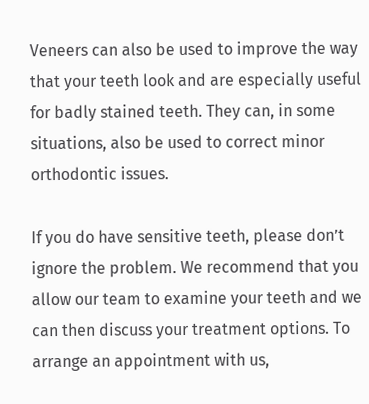Veneers can also be used to improve the way that your teeth look and are especially useful for badly stained teeth. They can, in some situations, also be used to correct minor orthodontic issues.

If you do have sensitive teeth, please don’t ignore the problem. We recommend that you allow our team to examine your teeth and we can then discuss your treatment options. To arrange an appointment with us,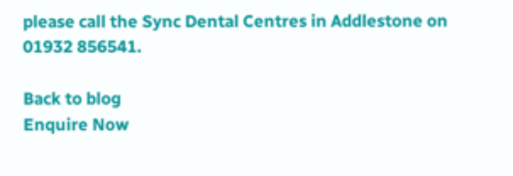please call the Sync Dental Centres in Addlestone on 01932 856541.

Back to blog
Enquire Now